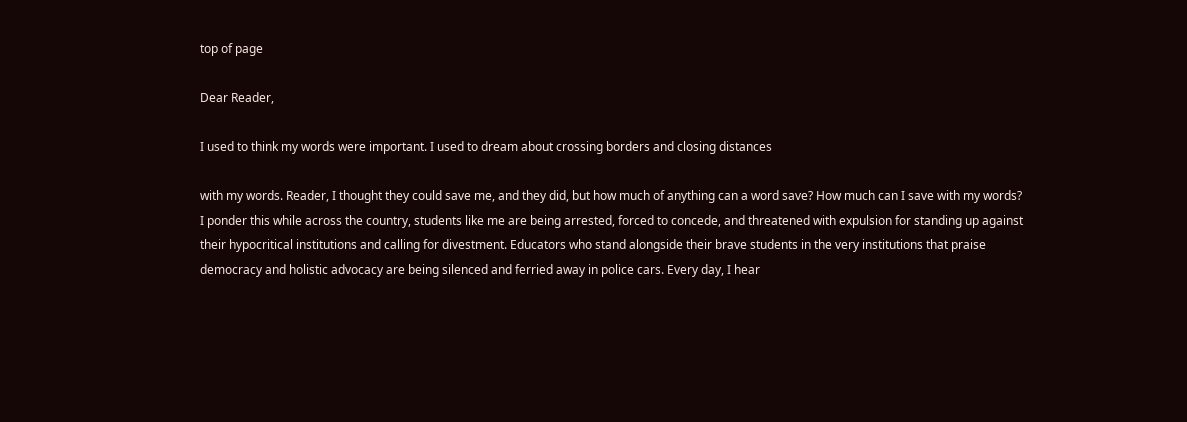top of page

Dear Reader,

I used to think my words were important. I used to dream about crossing borders and closing distances

with my words. Reader, I thought they could save me, and they did, but how much of anything can a word save? How much can I save with my words? I ponder this while across the country, students like me are being arrested, forced to concede, and threatened with expulsion for standing up against their hypocritical institutions and calling for divestment. Educators who stand alongside their brave students in the very institutions that praise democracy and holistic advocacy are being silenced and ferried away in police cars. Every day, I hear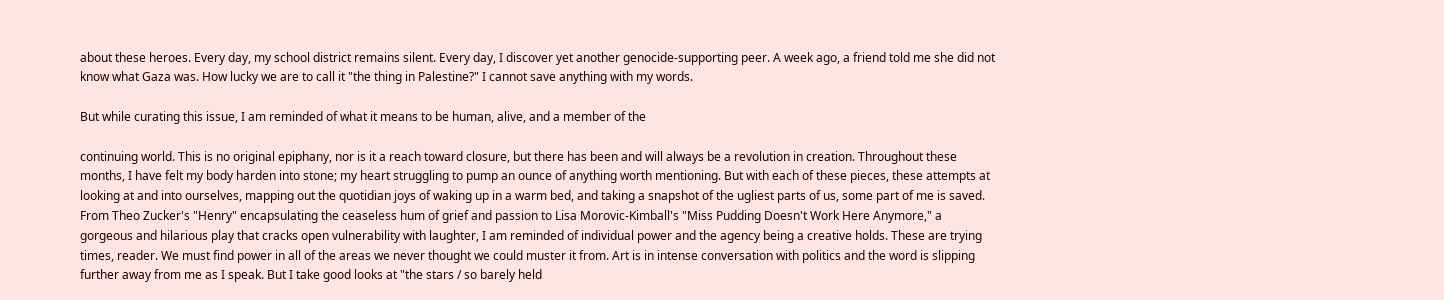about these heroes. Every day, my school district remains silent. Every day, I discover yet another genocide-supporting peer. A week ago, a friend told me she did not know what Gaza was. How lucky we are to call it "the thing in Palestine?" I cannot save anything with my words.

But while curating this issue, I am reminded of what it means to be human, alive, and a member of the

continuing world. This is no original epiphany, nor is it a reach toward closure, but there has been and will always be a revolution in creation. Throughout these months, I have felt my body harden into stone; my heart struggling to pump an ounce of anything worth mentioning. But with each of these pieces, these attempts at looking at and into ourselves, mapping out the quotidian joys of waking up in a warm bed, and taking a snapshot of the ugliest parts of us, some part of me is saved. From Theo Zucker's "Henry" encapsulating the ceaseless hum of grief and passion to Lisa Morovic-Kimball's "Miss Pudding Doesn't Work Here Anymore," a gorgeous and hilarious play that cracks open vulnerability with laughter, I am reminded of individual power and the agency being a creative holds. These are trying times, reader. We must find power in all of the areas we never thought we could muster it from. Art is in intense conversation with politics and the word is slipping further away from me as I speak. But I take good looks at "the stars / so barely held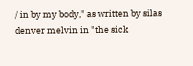/ in by my body," as written by silas denver melvin in "the sick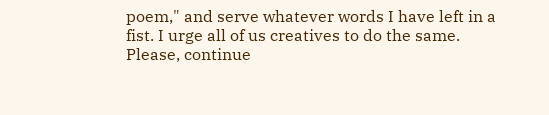poem," and serve whatever words I have left in a fist. I urge all of us creatives to do the same. Please, continue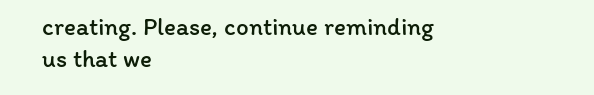creating. Please, continue reminding us that we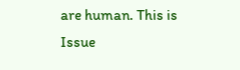are human. This is Issue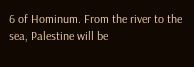6 of Hominum. From the river to the sea, Palestine will be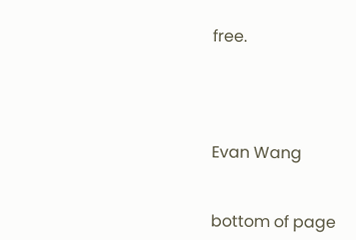free.




Evan Wang


bottom of page